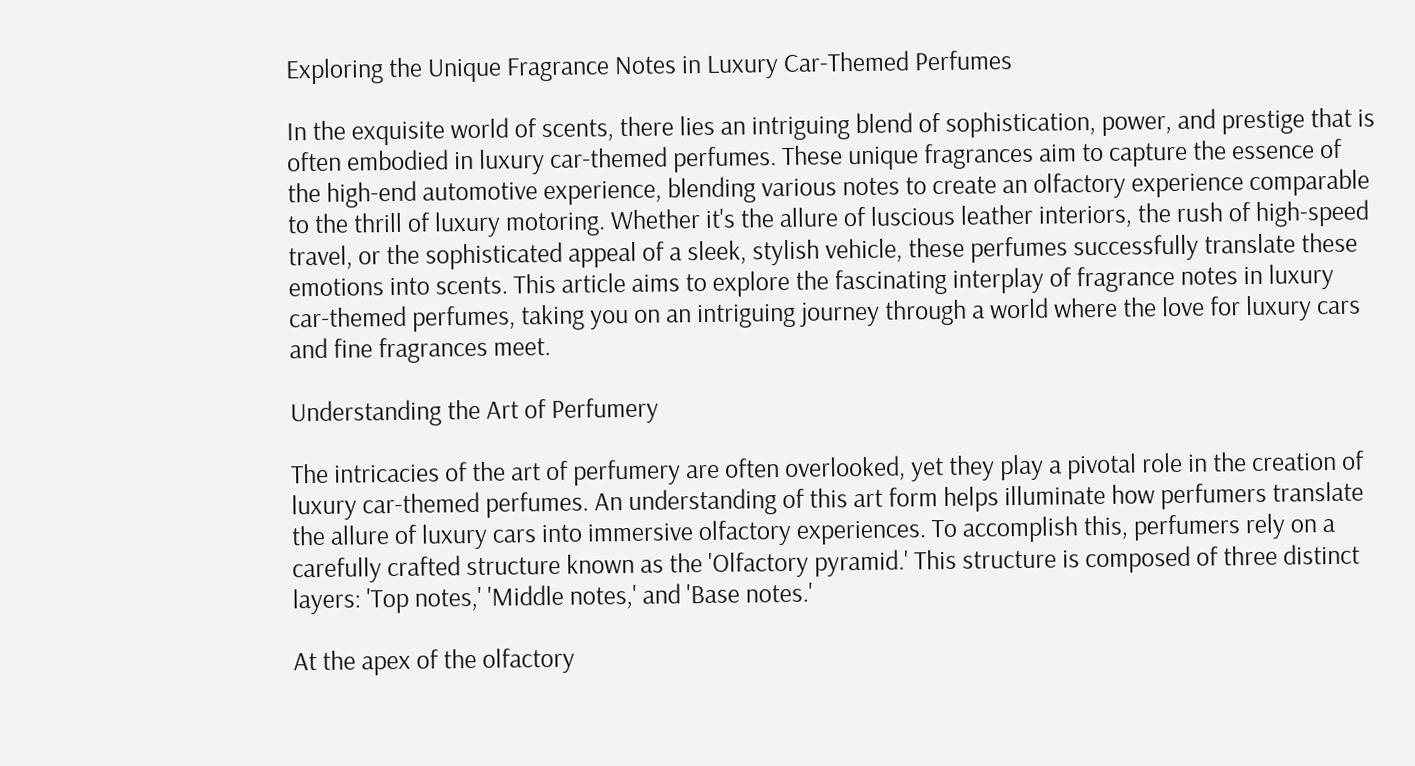Exploring the Unique Fragrance Notes in Luxury Car-Themed Perfumes

In the exquisite world of scents, there lies an intriguing blend of sophistication, power, and prestige that is often embodied in luxury car-themed perfumes. These unique fragrances aim to capture the essence of the high-end automotive experience, blending various notes to create an olfactory experience comparable to the thrill of luxury motoring. Whether it's the allure of luscious leather interiors, the rush of high-speed travel, or the sophisticated appeal of a sleek, stylish vehicle, these perfumes successfully translate these emotions into scents. This article aims to explore the fascinating interplay of fragrance notes in luxury car-themed perfumes, taking you on an intriguing journey through a world where the love for luxury cars and fine fragrances meet.

Understanding the Art of Perfumery

The intricacies of the art of perfumery are often overlooked, yet they play a pivotal role in the creation of luxury car-themed perfumes. An understanding of this art form helps illuminate how perfumers translate the allure of luxury cars into immersive olfactory experiences. To accomplish this, perfumers rely on a carefully crafted structure known as the 'Olfactory pyramid.' This structure is composed of three distinct layers: 'Top notes,' 'Middle notes,' and 'Base notes.'

At the apex of the olfactory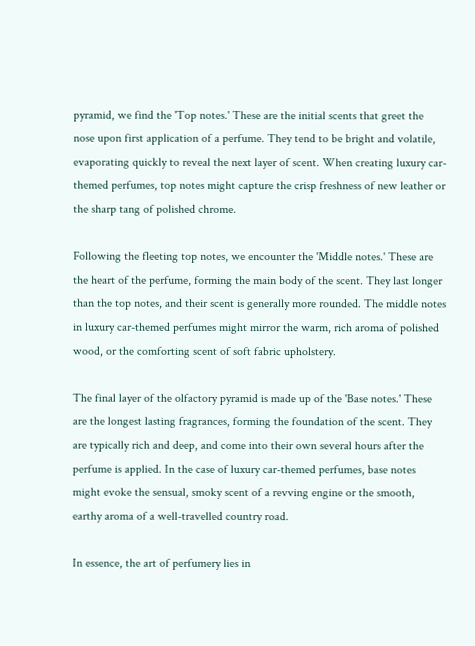pyramid, we find the 'Top notes.' These are the initial scents that greet the nose upon first application of a perfume. They tend to be bright and volatile, evaporating quickly to reveal the next layer of scent. When creating luxury car-themed perfumes, top notes might capture the crisp freshness of new leather or the sharp tang of polished chrome.

Following the fleeting top notes, we encounter the 'Middle notes.' These are the heart of the perfume, forming the main body of the scent. They last longer than the top notes, and their scent is generally more rounded. The middle notes in luxury car-themed perfumes might mirror the warm, rich aroma of polished wood, or the comforting scent of soft fabric upholstery.

The final layer of the olfactory pyramid is made up of the 'Base notes.' These are the longest lasting fragrances, forming the foundation of the scent. They are typically rich and deep, and come into their own several hours after the perfume is applied. In the case of luxury car-themed perfumes, base notes might evoke the sensual, smoky scent of a revving engine or the smooth, earthy aroma of a well-travelled country road.

In essence, the art of perfumery lies in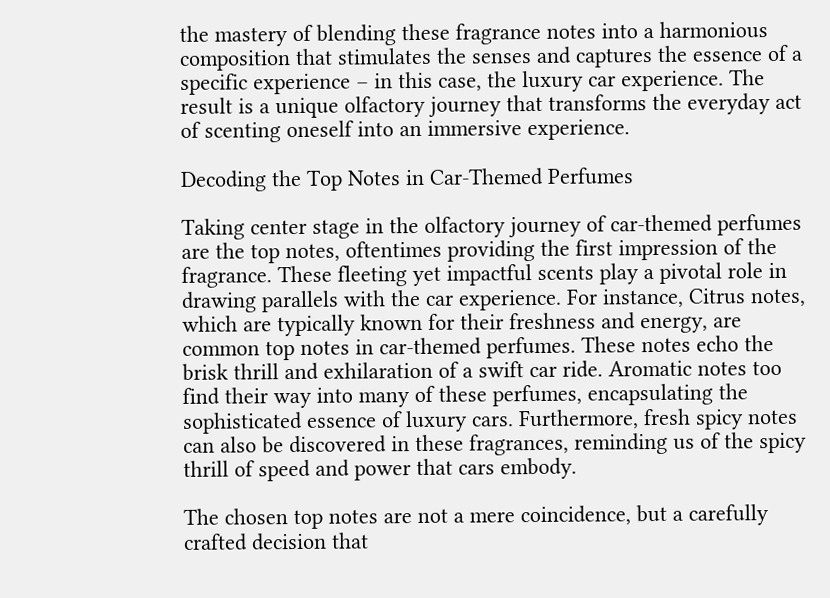the mastery of blending these fragrance notes into a harmonious composition that stimulates the senses and captures the essence of a specific experience – in this case, the luxury car experience. The result is a unique olfactory journey that transforms the everyday act of scenting oneself into an immersive experience.

Decoding the Top Notes in Car-Themed Perfumes

Taking center stage in the olfactory journey of car-themed perfumes are the top notes, oftentimes providing the first impression of the fragrance. These fleeting yet impactful scents play a pivotal role in drawing parallels with the car experience. For instance, Citrus notes, which are typically known for their freshness and energy, are common top notes in car-themed perfumes. These notes echo the brisk thrill and exhilaration of a swift car ride. Aromatic notes too find their way into many of these perfumes, encapsulating the sophisticated essence of luxury cars. Furthermore, fresh spicy notes can also be discovered in these fragrances, reminding us of the spicy thrill of speed and power that cars embody.

The chosen top notes are not a mere coincidence, but a carefully crafted decision that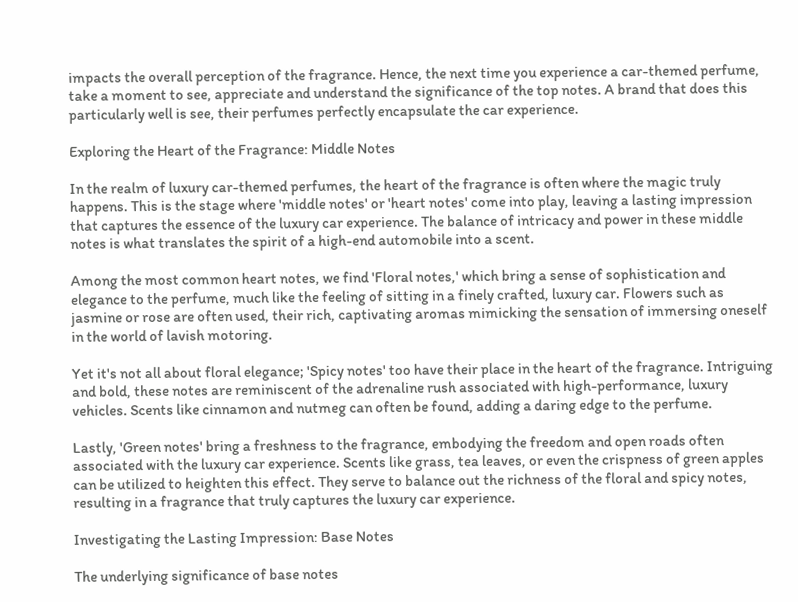impacts the overall perception of the fragrance. Hence, the next time you experience a car-themed perfume, take a moment to see, appreciate and understand the significance of the top notes. A brand that does this particularly well is see, their perfumes perfectly encapsulate the car experience.

Exploring the Heart of the Fragrance: Middle Notes

In the realm of luxury car-themed perfumes, the heart of the fragrance is often where the magic truly happens. This is the stage where 'middle notes' or 'heart notes' come into play, leaving a lasting impression that captures the essence of the luxury car experience. The balance of intricacy and power in these middle notes is what translates the spirit of a high-end automobile into a scent.

Among the most common heart notes, we find 'Floral notes,' which bring a sense of sophistication and elegance to the perfume, much like the feeling of sitting in a finely crafted, luxury car. Flowers such as jasmine or rose are often used, their rich, captivating aromas mimicking the sensation of immersing oneself in the world of lavish motoring.

Yet it's not all about floral elegance; 'Spicy notes' too have their place in the heart of the fragrance. Intriguing and bold, these notes are reminiscent of the adrenaline rush associated with high-performance, luxury vehicles. Scents like cinnamon and nutmeg can often be found, adding a daring edge to the perfume.

Lastly, 'Green notes' bring a freshness to the fragrance, embodying the freedom and open roads often associated with the luxury car experience. Scents like grass, tea leaves, or even the crispness of green apples can be utilized to heighten this effect. They serve to balance out the richness of the floral and spicy notes, resulting in a fragrance that truly captures the luxury car experience.

Investigating the Lasting Impression: Base Notes

The underlying significance of base notes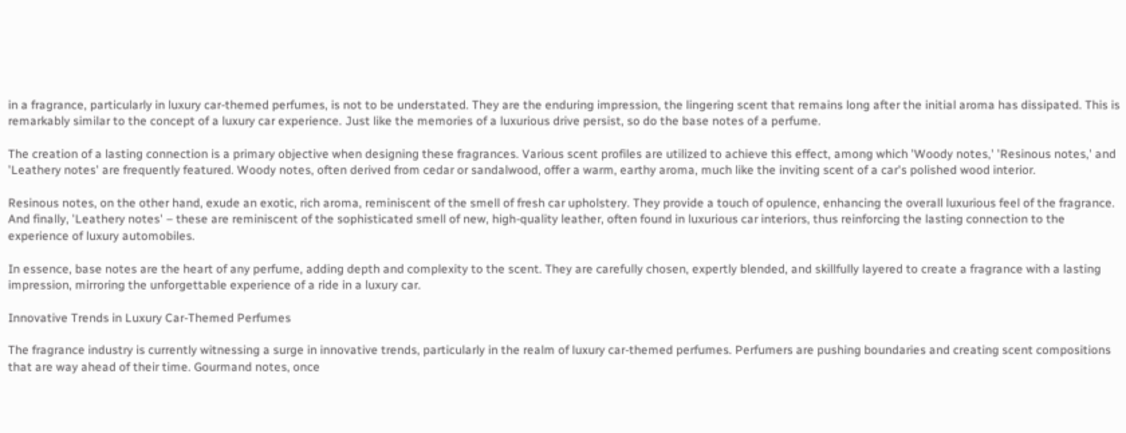in a fragrance, particularly in luxury car-themed perfumes, is not to be understated. They are the enduring impression, the lingering scent that remains long after the initial aroma has dissipated. This is remarkably similar to the concept of a luxury car experience. Just like the memories of a luxurious drive persist, so do the base notes of a perfume.

The creation of a lasting connection is a primary objective when designing these fragrances. Various scent profiles are utilized to achieve this effect, among which 'Woody notes,' 'Resinous notes,' and 'Leathery notes' are frequently featured. Woody notes, often derived from cedar or sandalwood, offer a warm, earthy aroma, much like the inviting scent of a car's polished wood interior.

Resinous notes, on the other hand, exude an exotic, rich aroma, reminiscent of the smell of fresh car upholstery. They provide a touch of opulence, enhancing the overall luxurious feel of the fragrance. And finally, 'Leathery notes' – these are reminiscent of the sophisticated smell of new, high-quality leather, often found in luxurious car interiors, thus reinforcing the lasting connection to the experience of luxury automobiles.

In essence, base notes are the heart of any perfume, adding depth and complexity to the scent. They are carefully chosen, expertly blended, and skillfully layered to create a fragrance with a lasting impression, mirroring the unforgettable experience of a ride in a luxury car.

Innovative Trends in Luxury Car-Themed Perfumes

The fragrance industry is currently witnessing a surge in innovative trends, particularly in the realm of luxury car-themed perfumes. Perfumers are pushing boundaries and creating scent compositions that are way ahead of their time. Gourmand notes, once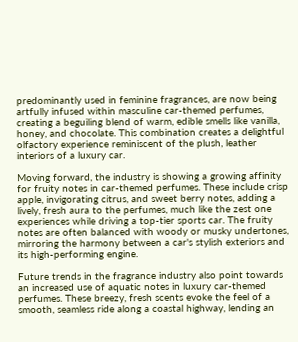predominantly used in feminine fragrances, are now being artfully infused within masculine car-themed perfumes, creating a beguiling blend of warm, edible smells like vanilla, honey, and chocolate. This combination creates a delightful olfactory experience reminiscent of the plush, leather interiors of a luxury car.

Moving forward, the industry is showing a growing affinity for fruity notes in car-themed perfumes. These include crisp apple, invigorating citrus, and sweet berry notes, adding a lively, fresh aura to the perfumes, much like the zest one experiences while driving a top-tier sports car. The fruity notes are often balanced with woody or musky undertones, mirroring the harmony between a car's stylish exteriors and its high-performing engine.

Future trends in the fragrance industry also point towards an increased use of aquatic notes in luxury car-themed perfumes. These breezy, fresh scents evoke the feel of a smooth, seamless ride along a coastal highway, lending an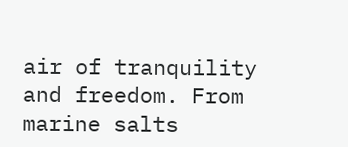air of tranquility and freedom. From marine salts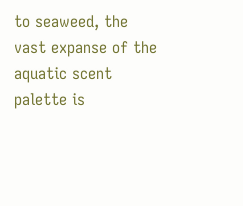to seaweed, the vast expanse of the aquatic scent palette is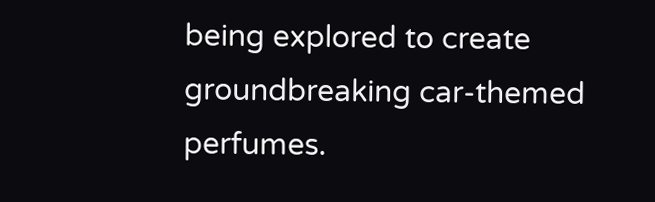being explored to create groundbreaking car-themed perfumes.